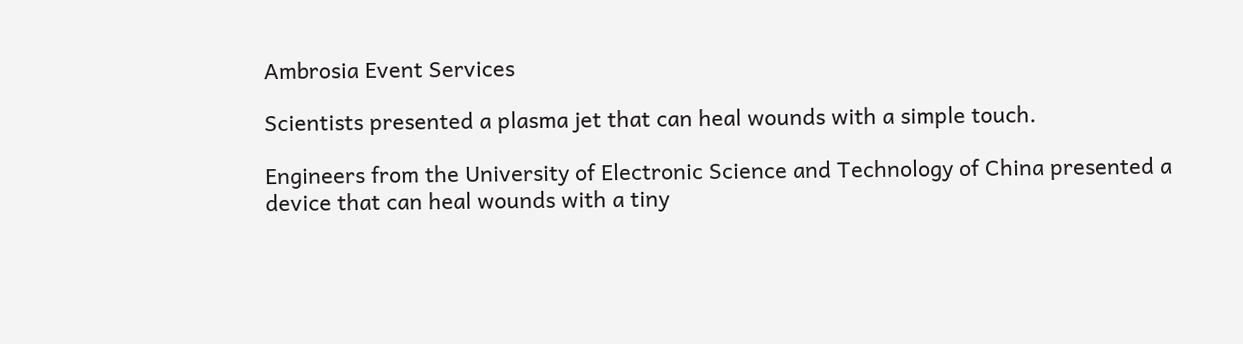Ambrosia Event Services

Scientists presented a plasma jet that can heal wounds with a simple touch.

Engineers from the University of Electronic Science and Technology of China presented a device that can heal wounds with a tiny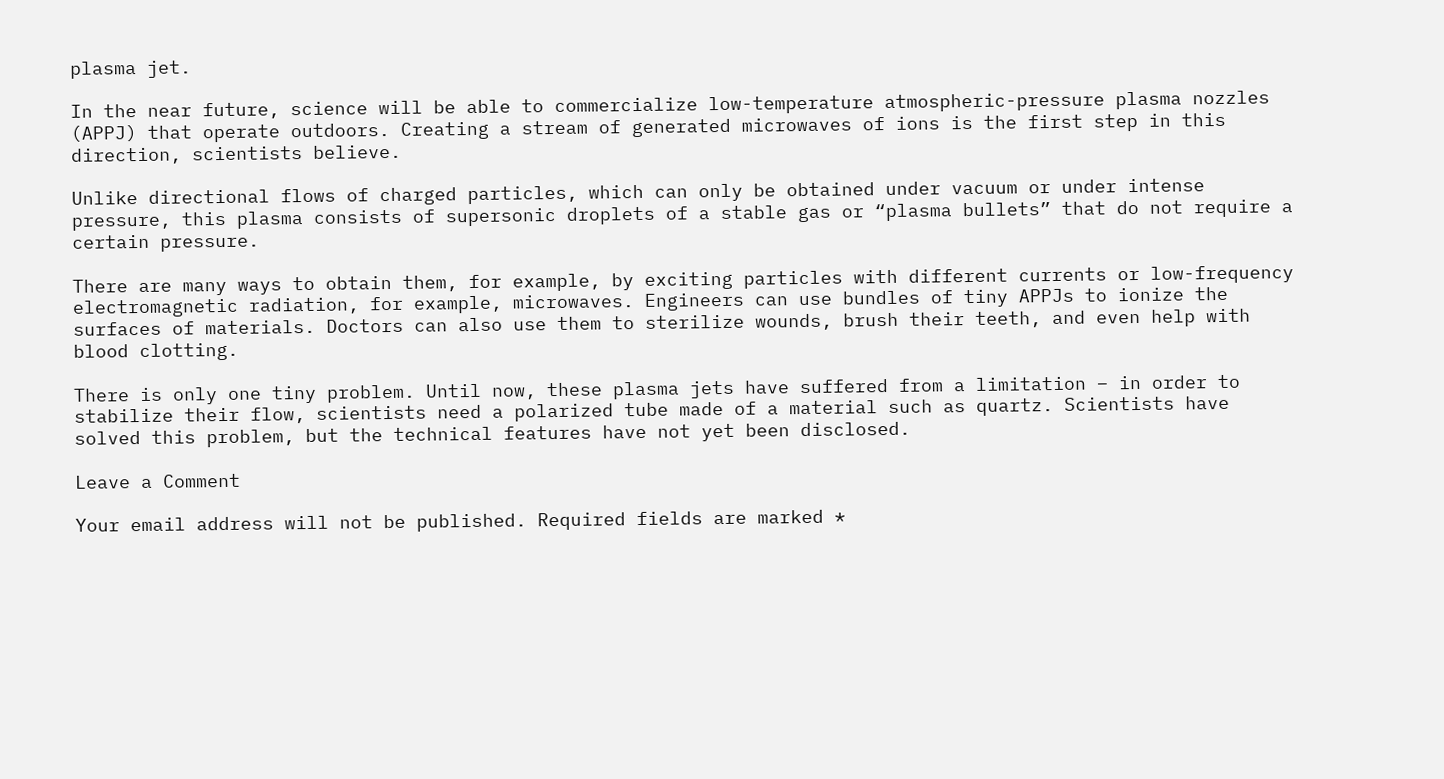plasma jet.

In the near future, science will be able to commercialize low-temperature atmospheric-pressure plasma nozzles (APPJ) that operate outdoors. Creating a stream of generated microwaves of ions is the first step in this direction, scientists believe.

Unlike directional flows of charged particles, which can only be obtained under vacuum or under intense pressure, this plasma consists of supersonic droplets of a stable gas or “plasma bullets” that do not require a certain pressure.

There are many ways to obtain them, for example, by exciting particles with different currents or low-frequency electromagnetic radiation, for example, microwaves. Engineers can use bundles of tiny APPJs to ionize the surfaces of materials. Doctors can also use them to sterilize wounds, brush their teeth, and even help with blood clotting.

There is only one tiny problem. Until now, these plasma jets have suffered from a limitation – in order to stabilize their flow, scientists need a polarized tube made of a material such as quartz. Scientists have solved this problem, but the technical features have not yet been disclosed.

Leave a Comment

Your email address will not be published. Required fields are marked *